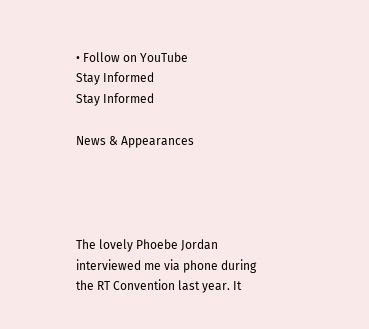• Follow on YouTube
Stay Informed
Stay Informed

News & Appearances




The lovely Phoebe Jordan interviewed me via phone during the RT Convention last year. It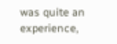was quite an experience,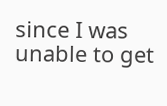since I was unable to get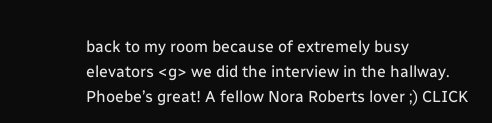back to my room because of extremely busy elevators <g> we did the interview in the hallway. Phoebe’s great! A fellow Nora Roberts lover ;) CLICK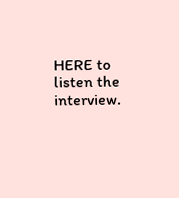HERE to listen the interview.